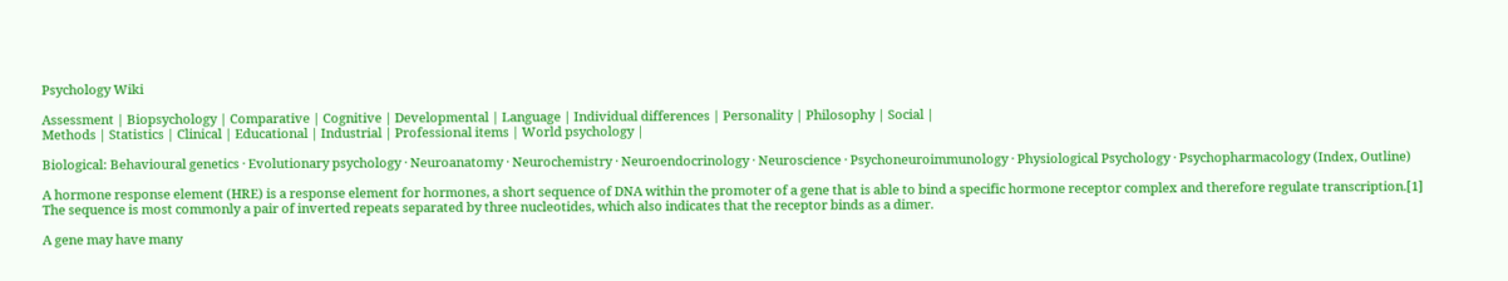Psychology Wiki

Assessment | Biopsychology | Comparative | Cognitive | Developmental | Language | Individual differences | Personality | Philosophy | Social |
Methods | Statistics | Clinical | Educational | Industrial | Professional items | World psychology |

Biological: Behavioural genetics · Evolutionary psychology · Neuroanatomy · Neurochemistry · Neuroendocrinology · Neuroscience · Psychoneuroimmunology · Physiological Psychology · Psychopharmacology (Index, Outline)

A hormone response element (HRE) is a response element for hormones, a short sequence of DNA within the promoter of a gene that is able to bind a specific hormone receptor complex and therefore regulate transcription.[1] The sequence is most commonly a pair of inverted repeats separated by three nucleotides, which also indicates that the receptor binds as a dimer.

A gene may have many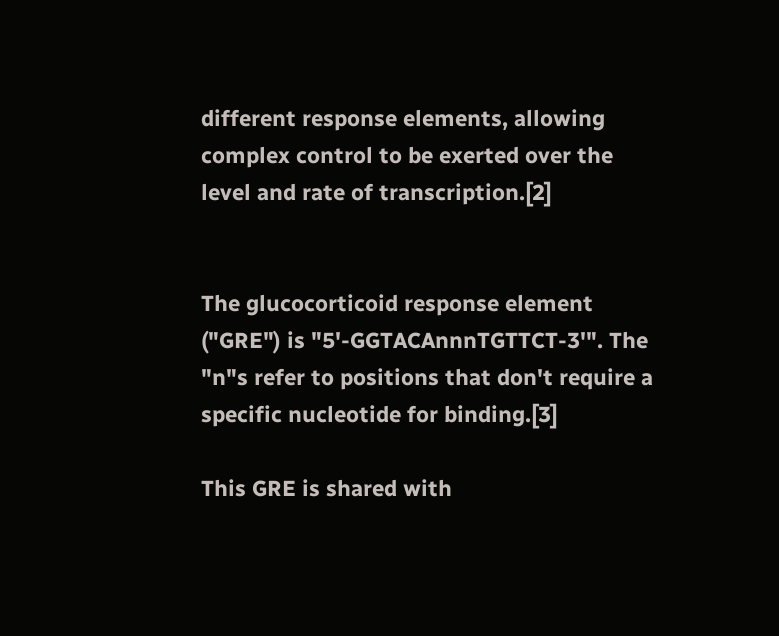different response elements, allowing complex control to be exerted over the level and rate of transcription.[2]


The glucocorticoid response element ("GRE") is "5'-GGTACAnnnTGTTCT-3'". The "n"s refer to positions that don't require a specific nucleotide for binding.[3]

This GRE is shared with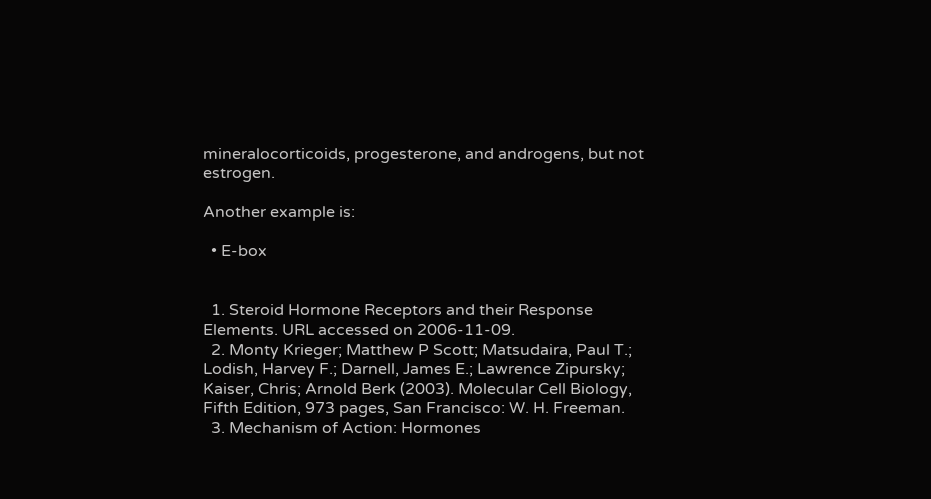mineralocorticoids, progesterone, and androgens, but not estrogen.

Another example is:

  • E-box


  1. Steroid Hormone Receptors and their Response Elements. URL accessed on 2006-11-09.
  2. Monty Krieger; Matthew P Scott; Matsudaira, Paul T.; Lodish, Harvey F.; Darnell, James E.; Lawrence Zipursky; Kaiser, Chris; Arnold Berk (2003). Molecular Cell Biology, Fifth Edition, 973 pages, San Francisco: W. H. Freeman.
  3. Mechanism of Action: Hormones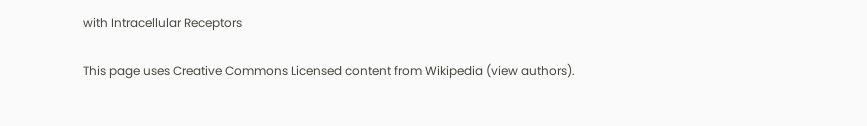with Intracellular Receptors

This page uses Creative Commons Licensed content from Wikipedia (view authors).